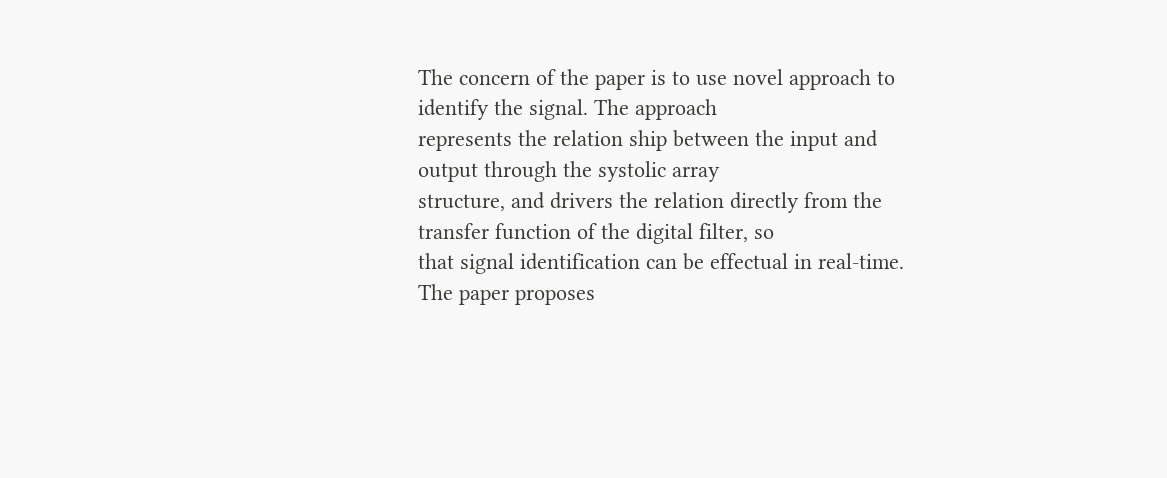The concern of the paper is to use novel approach to identify the signal. The approach
represents the relation ship between the input and output through the systolic array
structure, and drivers the relation directly from the transfer function of the digital filter, so
that signal identification can be effectual in real-time. The paper proposes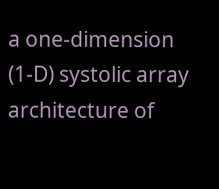a one-dimension
(1-D) systolic array architecture of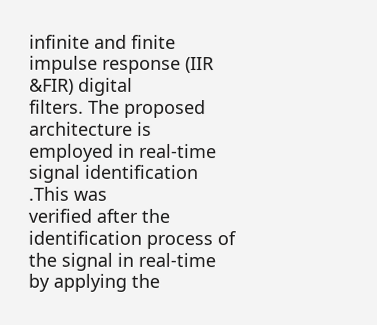infinite and finite impulse response (IIR &FIR) digital
filters. The proposed architecture is employed in real-time signal identification .This was
verified after the identification process of the signal in real-time by applying the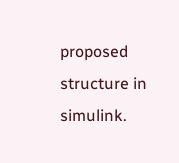proposed
structure in simulink.